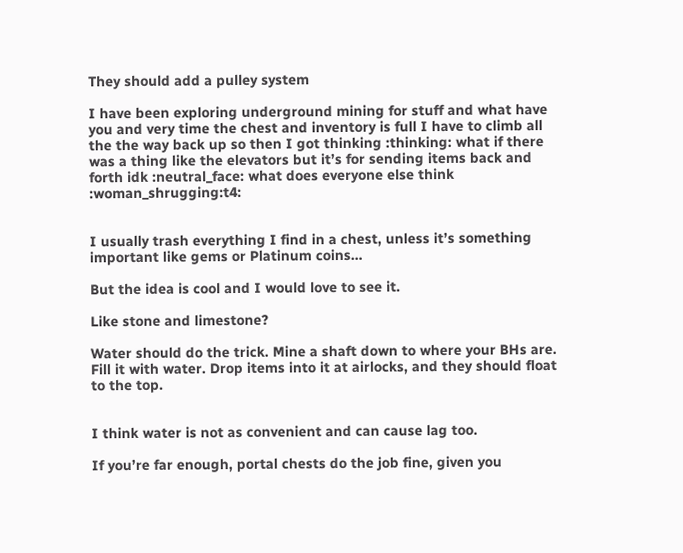They should add a pulley system

I have been exploring underground mining for stuff and what have you and very time the chest and inventory is full I have to climb all the the way back up so then I got thinking :thinking: what if there was a thing like the elevators but it’s for sending items back and forth idk :neutral_face: what does everyone else think :woman_shrugging:t4:


I usually trash everything I find in a chest, unless it’s something important like gems or Platinum coins…

But the idea is cool and I would love to see it.

Like stone and limestone?

Water should do the trick. Mine a shaft down to where your BHs are. Fill it with water. Drop items into it at airlocks, and they should float to the top.


I think water is not as convenient and can cause lag too.

If you’re far enough, portal chests do the job fine, given you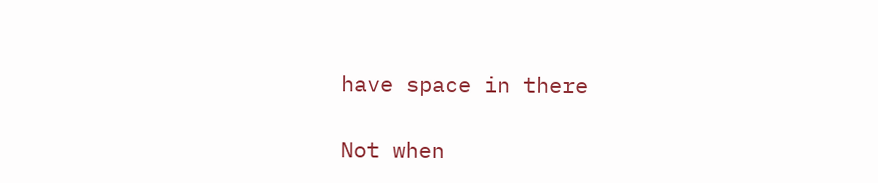have space in there

Not when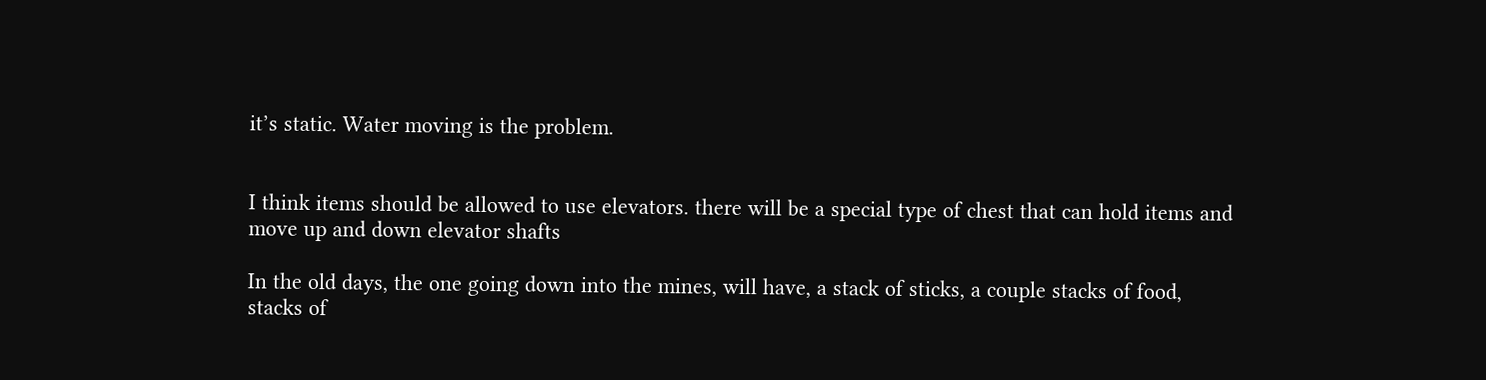it’s static. Water moving is the problem.


I think items should be allowed to use elevators. there will be a special type of chest that can hold items and move up and down elevator shafts

In the old days, the one going down into the mines, will have, a stack of sticks, a couple stacks of food, stacks of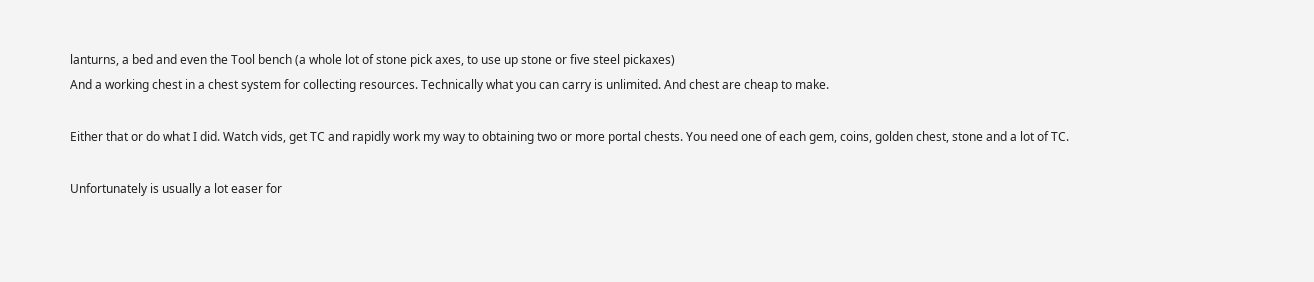lanturns, a bed and even the Tool bench (a whole lot of stone pick axes, to use up stone or five steel pickaxes)
And a working chest in a chest system for collecting resources. Technically what you can carry is unlimited. And chest are cheap to make.

Either that or do what I did. Watch vids, get TC and rapidly work my way to obtaining two or more portal chests. You need one of each gem, coins, golden chest, stone and a lot of TC.

Unfortunately is usually a lot easer for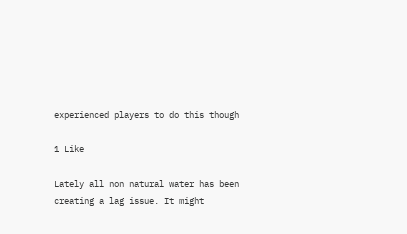experienced players to do this though

1 Like

Lately all non natural water has been creating a lag issue. It might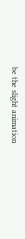be the slight animation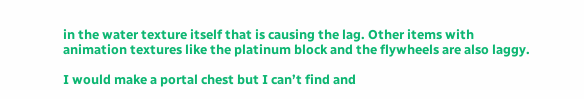in the water texture itself that is causing the lag. Other items with animation textures like the platinum block and the flywheels are also laggy.

I would make a portal chest but I can’t find and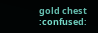gold chest :confused: